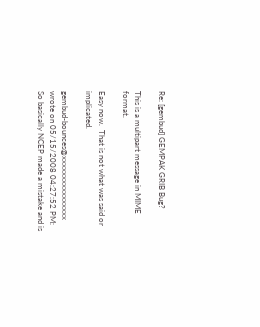Re: [gembud] GEMPAK GRIB Bug?

This is a multipart message in MIME format.

Easy now.  That is not what was said or implicated.

gembud-bounces@xxxxxxxxxxxxxxxx wrote on 05/15/2008 04:27:52 PM:
So basically NCEP made a mistake and is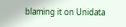blaming it on Unidata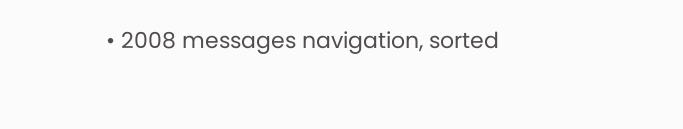• 2008 messages navigation, sorted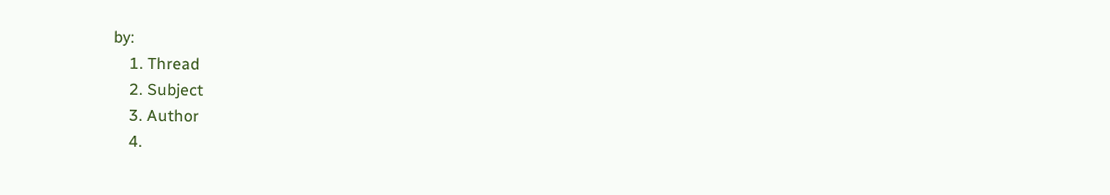by:
    1. Thread
    2. Subject
    3. Author
    4.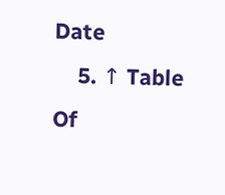Date
    5. ↑ Table Of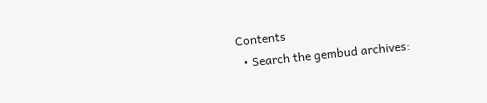Contents
  • Search the gembud archives: